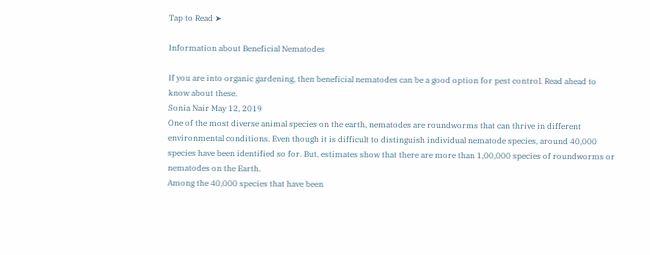Tap to Read ➤

Information about Beneficial Nematodes

If you are into organic gardening, then beneficial nematodes can be a good option for pest control. Read ahead to know about these.
Sonia Nair May 12, 2019
One of the most diverse animal species on the earth, nematodes are roundworms that can thrive in different environmental conditions. Even though it is difficult to distinguish individual nematode species, around 40,000 species have been identified so for. But, estimates show that there are more than 1,00,000 species of roundworms or nematodes on the Earth.
Among the 40,000 species that have been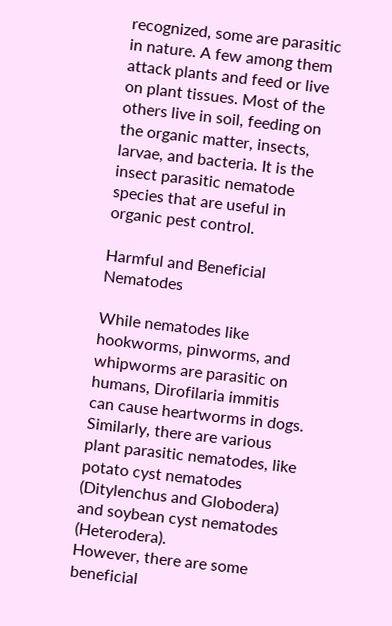recognized, some are parasitic in nature. A few among them attack plants and feed or live on plant tissues. Most of the others live in soil, feeding on the organic matter, insects, larvae, and bacteria. It is the insect parasitic nematode species that are useful in organic pest control.

Harmful and Beneficial Nematodes

While nematodes like hookworms, pinworms, and whipworms are parasitic on humans, Dirofilaria immitis can cause heartworms in dogs. Similarly, there are various plant parasitic nematodes, like potato cyst nematodes (Ditylenchus and Globodera) and soybean cyst nematodes (Heterodera).
However, there are some beneficial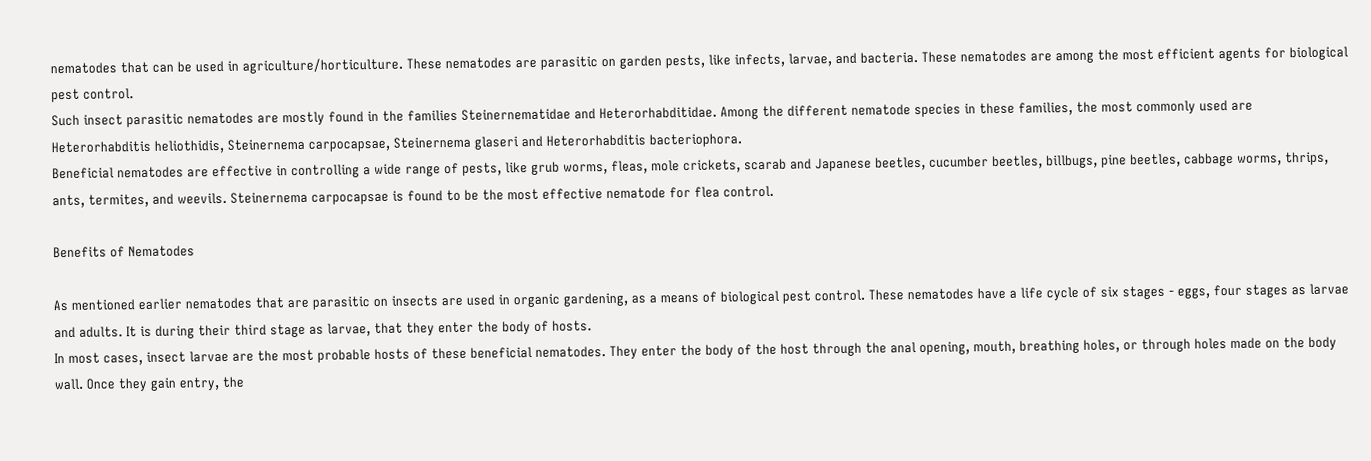nematodes that can be used in agriculture/horticulture. These nematodes are parasitic on garden pests, like infects, larvae, and bacteria. These nematodes are among the most efficient agents for biological pest control.
Such insect parasitic nematodes are mostly found in the families Steinernematidae and Heterorhabditidae. Among the different nematode species in these families, the most commonly used are Heterorhabditis heliothidis, Steinernema carpocapsae, Steinernema glaseri and Heterorhabditis bacteriophora.
Beneficial nematodes are effective in controlling a wide range of pests, like grub worms, fleas, mole crickets, scarab and Japanese beetles, cucumber beetles, billbugs, pine beetles, cabbage worms, thrips, ants, termites, and weevils. Steinernema carpocapsae is found to be the most effective nematode for flea control.

Benefits of Nematodes

As mentioned earlier nematodes that are parasitic on insects are used in organic gardening, as a means of biological pest control. These nematodes have a life cycle of six stages - eggs, four stages as larvae and adults. It is during their third stage as larvae, that they enter the body of hosts.
In most cases, insect larvae are the most probable hosts of these beneficial nematodes. They enter the body of the host through the anal opening, mouth, breathing holes, or through holes made on the body wall. Once they gain entry, the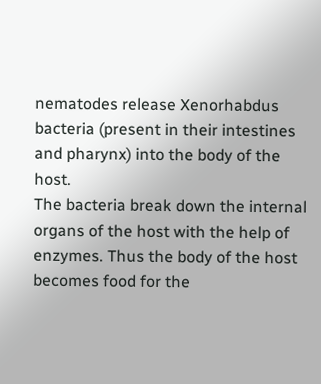nematodes release Xenorhabdus bacteria (present in their intestines and pharynx) into the body of the host.
The bacteria break down the internal organs of the host with the help of enzymes. Thus the body of the host becomes food for the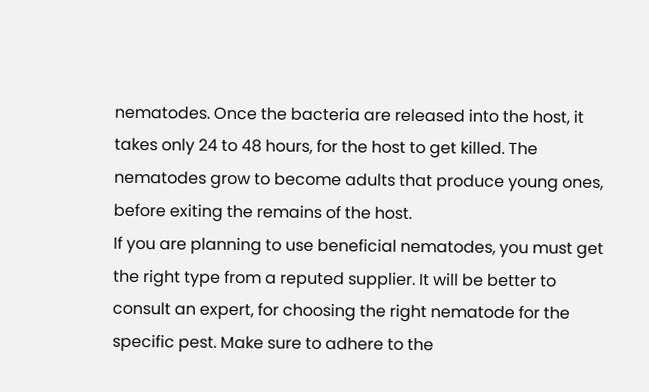nematodes. Once the bacteria are released into the host, it takes only 24 to 48 hours, for the host to get killed. The nematodes grow to become adults that produce young ones, before exiting the remains of the host.
If you are planning to use beneficial nematodes, you must get the right type from a reputed supplier. It will be better to consult an expert, for choosing the right nematode for the specific pest. Make sure to adhere to the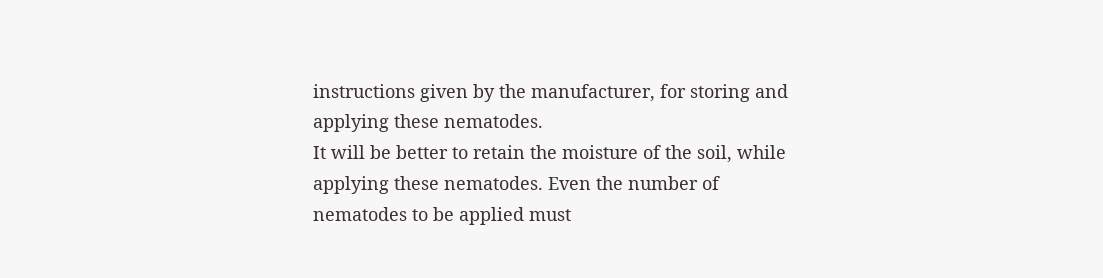instructions given by the manufacturer, for storing and applying these nematodes.
It will be better to retain the moisture of the soil, while applying these nematodes. Even the number of nematodes to be applied must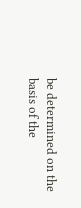be determined on the basis of the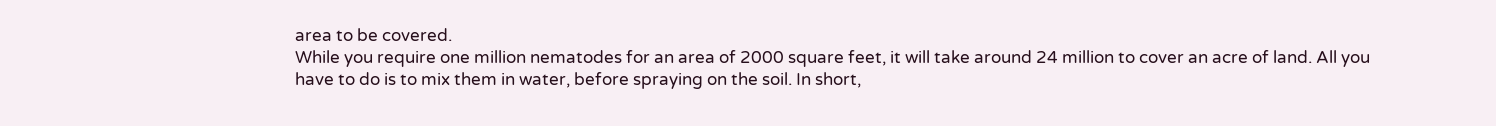area to be covered.
While you require one million nematodes for an area of 2000 square feet, it will take around 24 million to cover an acre of land. All you have to do is to mix them in water, before spraying on the soil. In short,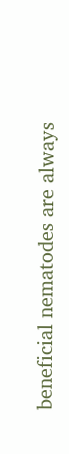beneficial nematodes are always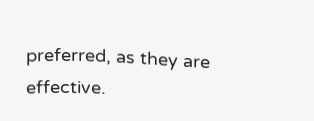preferred, as they are effective.